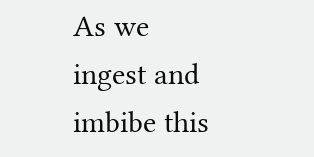As we ingest and imbibe this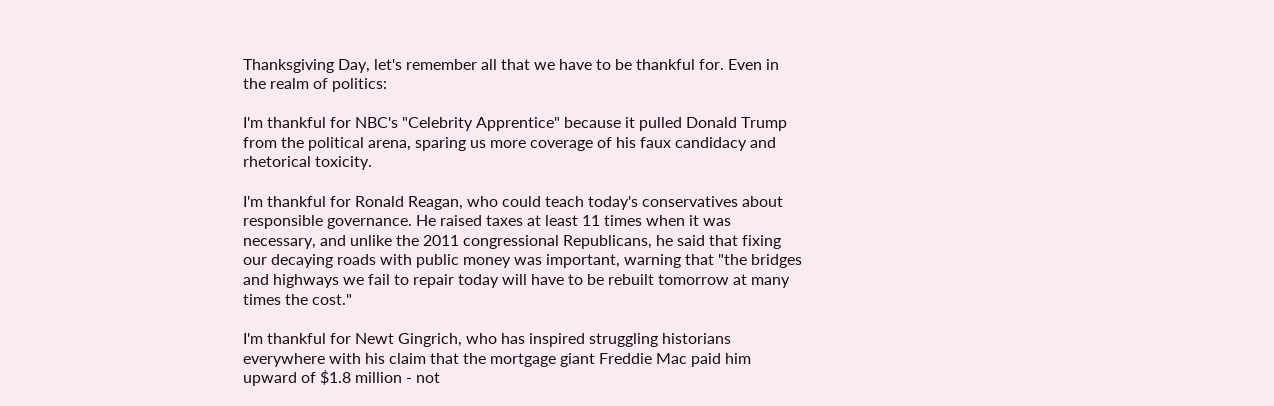Thanksgiving Day, let's remember all that we have to be thankful for. Even in the realm of politics:

I'm thankful for NBC's "Celebrity Apprentice" because it pulled Donald Trump from the political arena, sparing us more coverage of his faux candidacy and rhetorical toxicity.

I'm thankful for Ronald Reagan, who could teach today's conservatives about responsible governance. He raised taxes at least 11 times when it was necessary, and unlike the 2011 congressional Republicans, he said that fixing our decaying roads with public money was important, warning that "the bridges and highways we fail to repair today will have to be rebuilt tomorrow at many times the cost."

I'm thankful for Newt Gingrich, who has inspired struggling historians everywhere with his claim that the mortgage giant Freddie Mac paid him upward of $1.8 million - not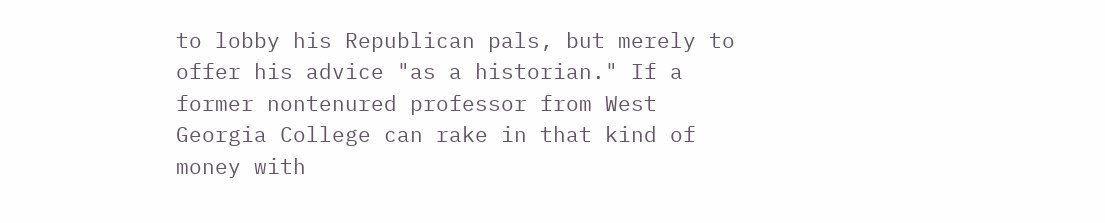to lobby his Republican pals, but merely to offer his advice "as a historian." If a former nontenured professor from West Georgia College can rake in that kind of money with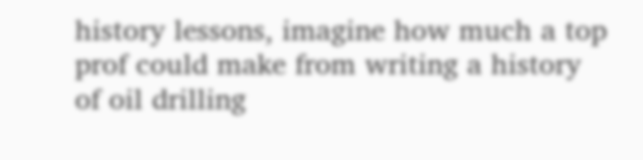history lessons, imagine how much a top prof could make from writing a history of oil drilling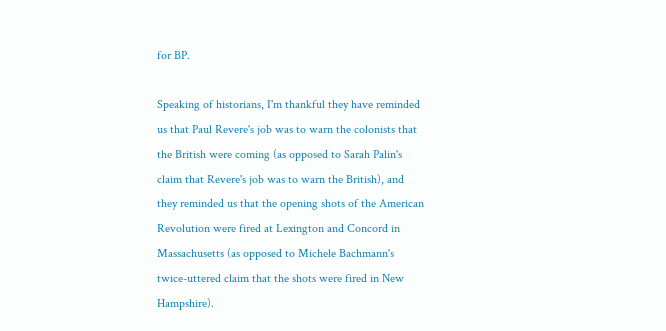for BP.

Speaking of historians, I'm thankful they have reminded us that Paul Revere's job was to warn the colonists that the British were coming (as opposed to Sarah Palin's claim that Revere's job was to warn the British), and they reminded us that the opening shots of the American Revolution were fired at Lexington and Concord in Massachusetts (as opposed to Michele Bachmann's twice-uttered claim that the shots were fired in New Hampshire).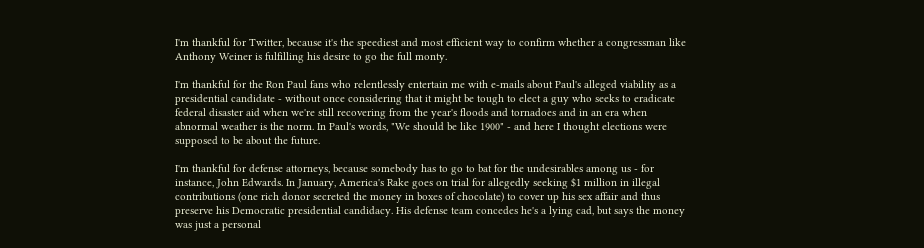I'm thankful for Twitter, because it's the speediest and most efficient way to confirm whether a congressman like Anthony Weiner is fulfilling his desire to go the full monty.

I'm thankful for the Ron Paul fans who relentlessly entertain me with e-mails about Paul's alleged viability as a presidential candidate - without once considering that it might be tough to elect a guy who seeks to eradicate federal disaster aid when we're still recovering from the year's floods and tornadoes and in an era when abnormal weather is the norm. In Paul's words, "We should be like 1900" - and here I thought elections were supposed to be about the future.

I'm thankful for defense attorneys, because somebody has to go to bat for the undesirables among us - for instance, John Edwards. In January, America's Rake goes on trial for allegedly seeking $1 million in illegal contributions (one rich donor secreted the money in boxes of chocolate) to cover up his sex affair and thus preserve his Democratic presidential candidacy. His defense team concedes he's a lying cad, but says the money was just a personal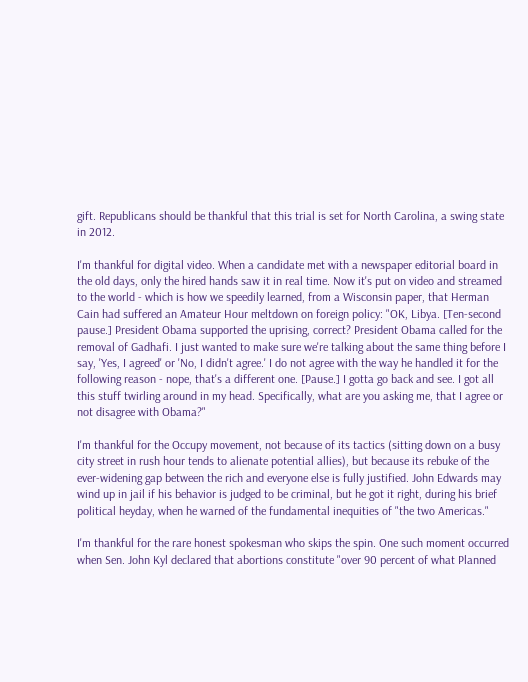gift. Republicans should be thankful that this trial is set for North Carolina, a swing state in 2012.

I'm thankful for digital video. When a candidate met with a newspaper editorial board in the old days, only the hired hands saw it in real time. Now it's put on video and streamed to the world - which is how we speedily learned, from a Wisconsin paper, that Herman Cain had suffered an Amateur Hour meltdown on foreign policy: "OK, Libya. [Ten-second pause.] President Obama supported the uprising, correct? President Obama called for the removal of Gadhafi. I just wanted to make sure we're talking about the same thing before I say, 'Yes, I agreed' or 'No, I didn't agree.' I do not agree with the way he handled it for the following reason - nope, that's a different one. [Pause.] I gotta go back and see. I got all this stuff twirling around in my head. Specifically, what are you asking me, that I agree or not disagree with Obama?"

I'm thankful for the Occupy movement, not because of its tactics (sitting down on a busy city street in rush hour tends to alienate potential allies), but because its rebuke of the ever-widening gap between the rich and everyone else is fully justified. John Edwards may wind up in jail if his behavior is judged to be criminal, but he got it right, during his brief political heyday, when he warned of the fundamental inequities of "the two Americas."

I'm thankful for the rare honest spokesman who skips the spin. One such moment occurred when Sen. John Kyl declared that abortions constitute "over 90 percent of what Planned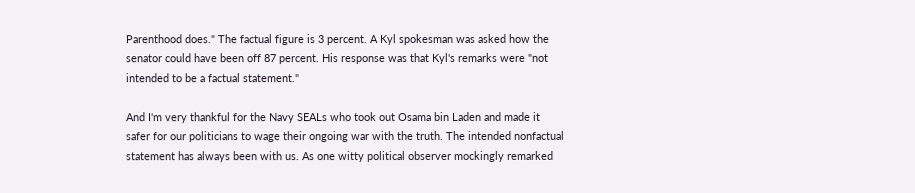Parenthood does." The factual figure is 3 percent. A Kyl spokesman was asked how the senator could have been off 87 percent. His response was that Kyl's remarks were "not intended to be a factual statement."

And I'm very thankful for the Navy SEALs who took out Osama bin Laden and made it safer for our politicians to wage their ongoing war with the truth. The intended nonfactual statement has always been with us. As one witty political observer mockingly remarked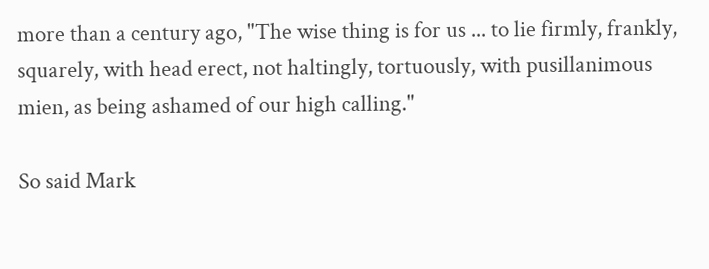more than a century ago, "The wise thing is for us ... to lie firmly, frankly, squarely, with head erect, not haltingly, tortuously, with pusillanimous mien, as being ashamed of our high calling."

So said Mark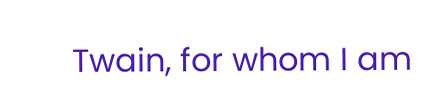Twain, for whom I am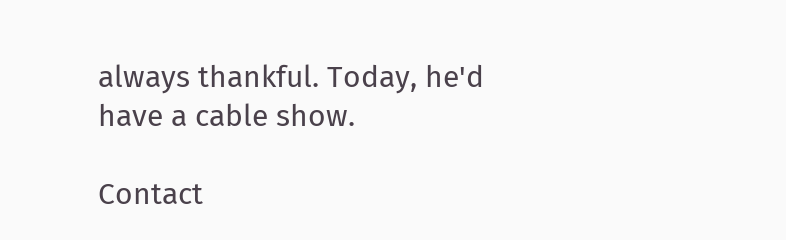always thankful. Today, he'd have a cable show.

Contact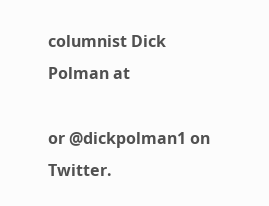columnist Dick Polman at

or @dickpolman1 on Twitter.